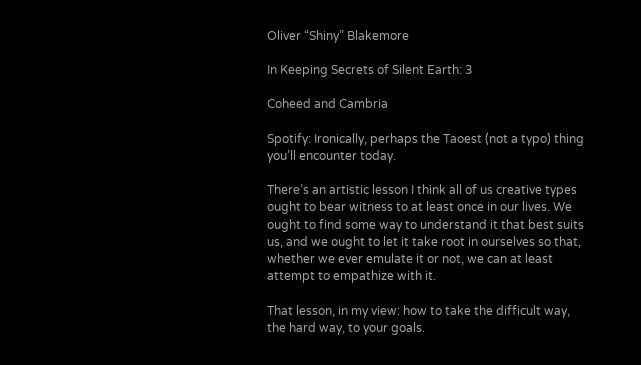Oliver “Shiny” Blakemore

In Keeping Secrets of Silent Earth: 3

Coheed and Cambria

Spotify: Ironically, perhaps the Taoest (not a typo) thing you’ll encounter today.

There’s an artistic lesson I think all of us creative types ought to bear witness to at least once in our lives. We ought to find some way to understand it that best suits us, and we ought to let it take root in ourselves so that, whether we ever emulate it or not, we can at least attempt to empathize with it.

That lesson, in my view: how to take the difficult way, the hard way, to your goals.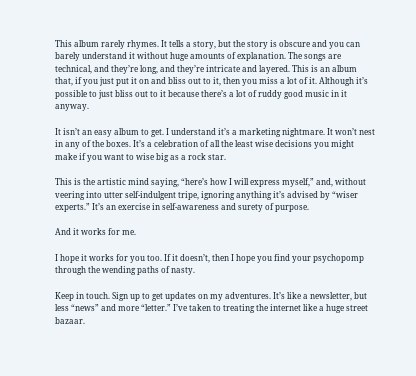This album rarely rhymes. It tells a story, but the story is obscure and you can barely understand it without huge amounts of explanation. The songs are technical, and they’re long, and they’re intricate and layered. This is an album that, if you just put it on and bliss out to it, then you miss a lot of it. Although it’s possible to just bliss out to it because there’s a lot of ruddy good music in it anyway.

It isn’t an easy album to get. I understand it’s a marketing nightmare. It won’t nest in any of the boxes. It’s a celebration of all the least wise decisions you might make if you want to wise big as a rock star.

This is the artistic mind saying, “here’s how I will express myself,” and, without veering into utter self-indulgent tripe, ignoring anything it’s advised by “wiser experts.” It’s an exercise in self-awareness and surety of purpose.

And it works for me.

I hope it works for you too. If it doesn’t, then I hope you find your psychopomp through the wending paths of nasty.

Keep in touch. Sign up to get updates on my adventures. It’s like a newsletter, but less “news” and more “letter.” I’ve taken to treating the internet like a huge street bazaar.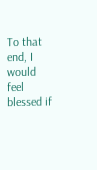To that end, I would feel blessed if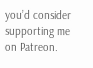you’d consider supporting me on Patreon.